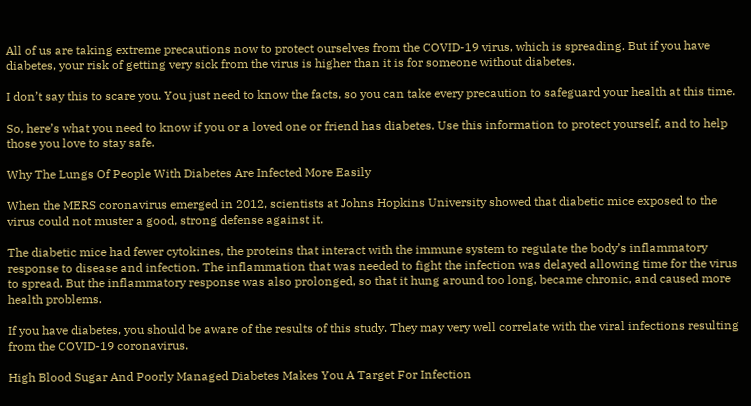All of us are taking extreme precautions now to protect ourselves from the COVID-19 virus, which is spreading. But if you have diabetes, your risk of getting very sick from the virus is higher than it is for someone without diabetes.

I don’t say this to scare you. You just need to know the facts, so you can take every precaution to safeguard your health at this time.

So, here’s what you need to know if you or a loved one or friend has diabetes. Use this information to protect yourself, and to help those you love to stay safe.

Why The Lungs Of People With Diabetes Are Infected More Easily

When the MERS coronavirus emerged in 2012, scientists at Johns Hopkins University showed that diabetic mice exposed to the virus could not muster a good, strong defense against it.

The diabetic mice had fewer cytokines, the proteins that interact with the immune system to regulate the body’s inflammatory response to disease and infection. The inflammation that was needed to fight the infection was delayed allowing time for the virus to spread. But the inflammatory response was also prolonged, so that it hung around too long, became chronic, and caused more health problems.

If you have diabetes, you should be aware of the results of this study. They may very well correlate with the viral infections resulting from the COVID-19 coronavirus.

High Blood Sugar And Poorly Managed Diabetes Makes You A Target For Infection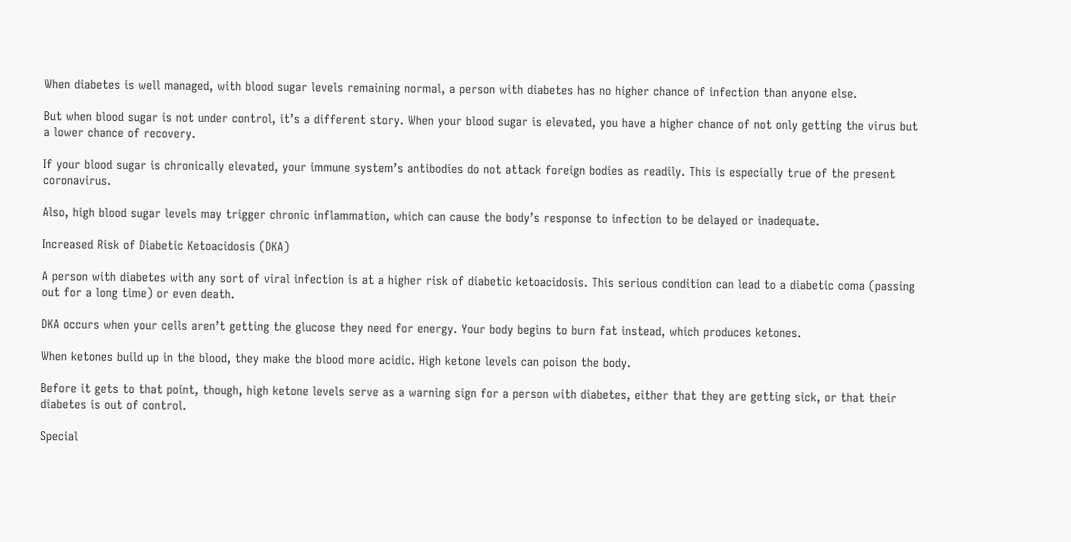When diabetes is well managed, with blood sugar levels remaining normal, a person with diabetes has no higher chance of infection than anyone else.

But when blood sugar is not under control, it’s a different story. When your blood sugar is elevated, you have a higher chance of not only getting the virus but a lower chance of recovery.

If your blood sugar is chronically elevated, your immune system’s antibodies do not attack foreign bodies as readily. This is especially true of the present coronavirus.

Also, high blood sugar levels may trigger chronic inflammation, which can cause the body’s response to infection to be delayed or inadequate.

Increased Risk of Diabetic Ketoacidosis (DKA)

A person with diabetes with any sort of viral infection is at a higher risk of diabetic ketoacidosis. This serious condition can lead to a diabetic coma (passing out for a long time) or even death.

DKA occurs when your cells aren’t getting the glucose they need for energy. Your body begins to burn fat instead, which produces ketones.

When ketones build up in the blood, they make the blood more acidic. High ketone levels can poison the body.

Before it gets to that point, though, high ketone levels serve as a warning sign for a person with diabetes, either that they are getting sick, or that their diabetes is out of control.

Special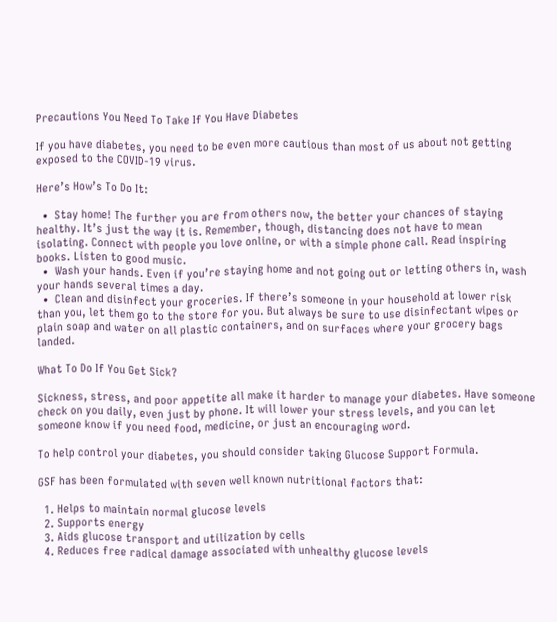Precautions You Need To Take If You Have Diabetes

If you have diabetes, you need to be even more cautious than most of us about not getting exposed to the COVID-19 virus.

Here’s How’s To Do It:

  •  Stay home! The further you are from others now, the better your chances of staying healthy. It’s just the way it is. Remember, though, distancing does not have to mean isolating. Connect with people you love online, or with a simple phone call. Read inspiring books. Listen to good music.
  •  Wash your hands. Even if you’re staying home and not going out or letting others in, wash your hands several times a day.
  •  Clean and disinfect your groceries. If there’s someone in your household at lower risk than you, let them go to the store for you. But always be sure to use disinfectant wipes or plain soap and water on all plastic containers, and on surfaces where your grocery bags landed.

What To Do If You Get Sick?

Sickness, stress, and poor appetite all make it harder to manage your diabetes. Have someone check on you daily, even just by phone. It will lower your stress levels, and you can let someone know if you need food, medicine, or just an encouraging word.

To help control your diabetes, you should consider taking Glucose Support Formula.

GSF has been formulated with seven well known nutritional factors that:

  1. Helps to maintain normal glucose levels
  2. Supports energy
  3. Aids glucose transport and utilization by cells
  4. Reduces free radical damage associated with unhealthy glucose levels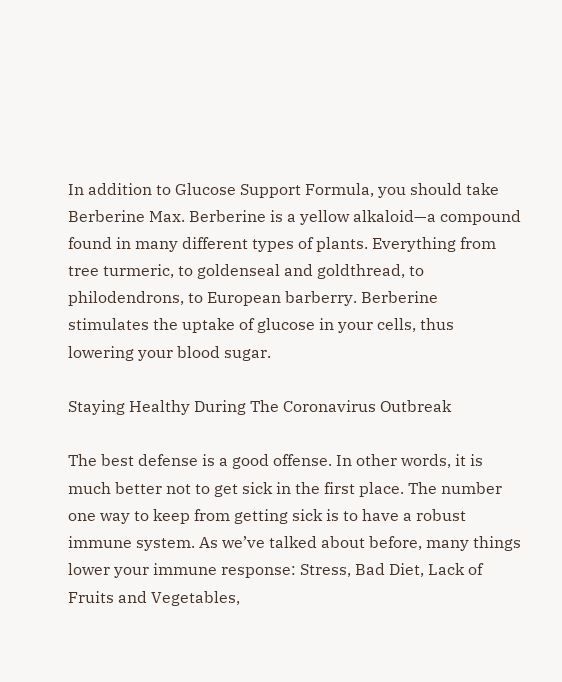In addition to Glucose Support Formula, you should take Berberine Max. Berberine is a yellow alkaloid—a compound found in many different types of plants. Everything from tree turmeric, to goldenseal and goldthread, to philodendrons, to European barberry. Berberine stimulates the uptake of glucose in your cells, thus lowering your blood sugar.

Staying Healthy During The Coronavirus Outbreak

The best defense is a good offense. In other words, it is much better not to get sick in the first place. The number one way to keep from getting sick is to have a robust immune system. As we’ve talked about before, many things lower your immune response: Stress, Bad Diet, Lack of Fruits and Vegetables,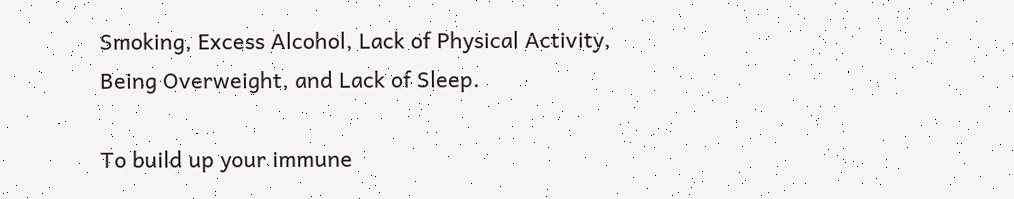Smoking, Excess Alcohol, Lack of Physical Activity, Being Overweight, and Lack of Sleep.

To build up your immune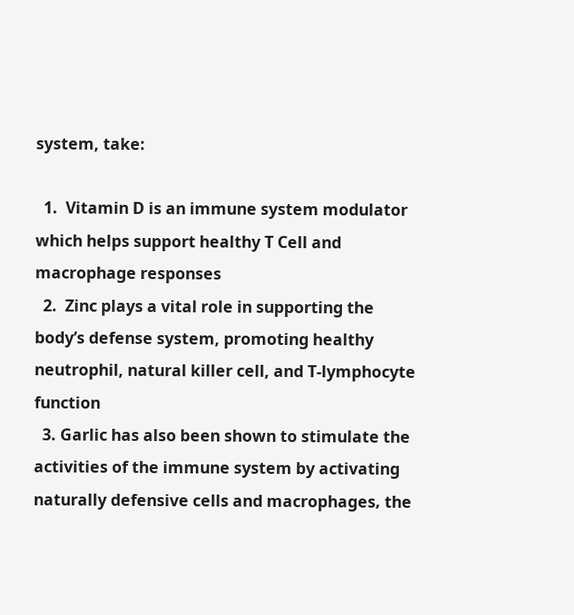system, take:

  1.  Vitamin D is an immune system modulator which helps support healthy T Cell and macrophage responses
  2.  Zinc plays a vital role in supporting the body’s defense system, promoting healthy neutrophil, natural killer cell, and T-lymphocyte function
  3. Garlic has also been shown to stimulate the activities of the immune system by activating naturally defensive cells and macrophages‚ the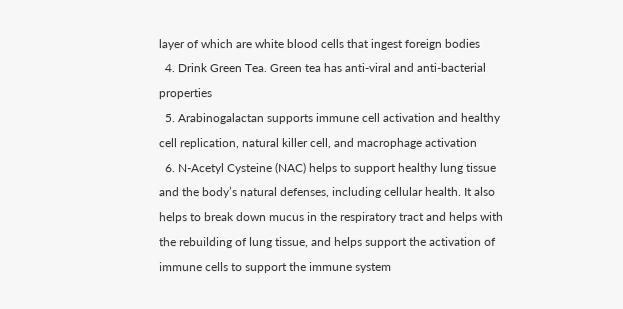layer of which are white blood cells that ingest foreign bodies
  4. Drink Green Tea. Green tea has anti-viral and anti-bacterial properties
  5. Arabinogalactan supports immune cell activation and healthy cell replication, natural killer cell, and macrophage activation
  6. N-Acetyl Cysteine (NAC) helps to support healthy lung tissue and the body’s natural defenses, including cellular health. It also helps to break down mucus in the respiratory tract and helps with the rebuilding of lung tissue, and helps support the activation of immune cells to support the immune system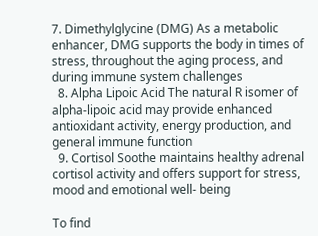7. Dimethylglycine (DMG) As a metabolic enhancer, DMG supports the body in times of stress, throughout the aging process, and during immune system challenges
  8. Alpha Lipoic Acid The natural R isomer of alpha-lipoic acid may provide enhanced antioxidant activity, energy production, and general immune function
  9. Cortisol Soothe maintains healthy adrenal cortisol activity and offers support for stress, mood and emotional well- being

To find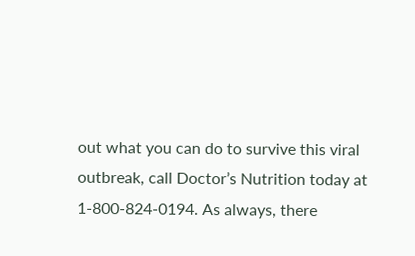out what you can do to survive this viral outbreak, call Doctor’s Nutrition today at 1-800-824-0194. As always, there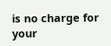is no charge for your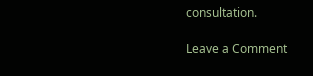consultation.

Leave a Comment